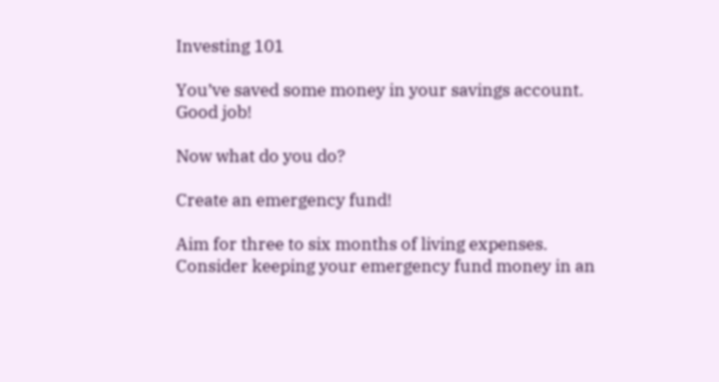Investing 101

You’ve saved some money in your savings account. Good job!

Now what do you do?

Create an emergency fund!

Aim for three to six months of living expenses. Consider keeping your emergency fund money in an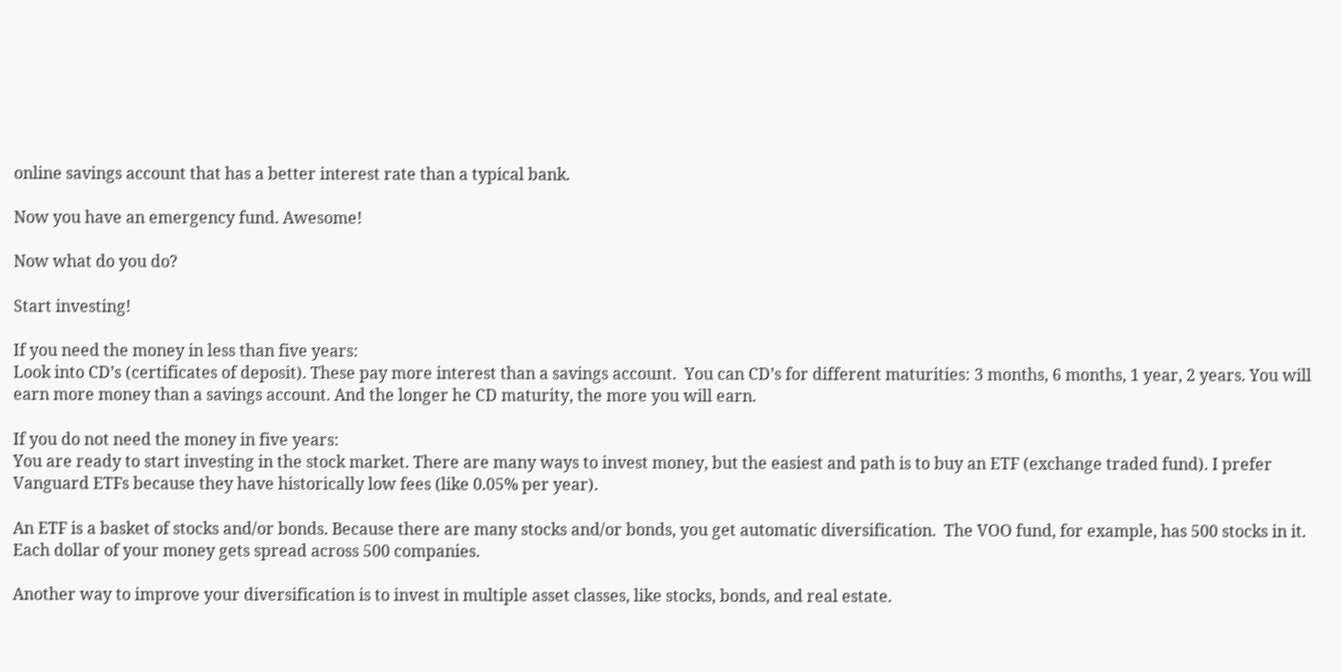online savings account that has a better interest rate than a typical bank.

Now you have an emergency fund. Awesome!

Now what do you do?

Start investing!

If you need the money in less than five years:
Look into CD’s (certificates of deposit). These pay more interest than a savings account.  You can CD’s for different maturities: 3 months, 6 months, 1 year, 2 years. You will earn more money than a savings account. And the longer he CD maturity, the more you will earn.

If you do not need the money in five years:
You are ready to start investing in the stock market. There are many ways to invest money, but the easiest and path is to buy an ETF (exchange traded fund). I prefer Vanguard ETFs because they have historically low fees (like 0.05% per year).

An ETF is a basket of stocks and/or bonds. Because there are many stocks and/or bonds, you get automatic diversification.  The VOO fund, for example, has 500 stocks in it. Each dollar of your money gets spread across 500 companies.

Another way to improve your diversification is to invest in multiple asset classes, like stocks, bonds, and real estate.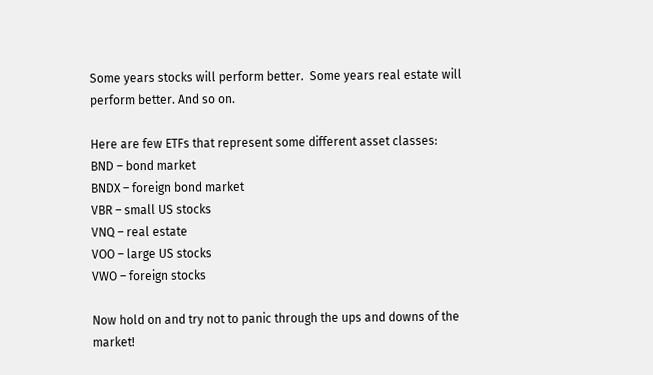Some years stocks will perform better.  Some years real estate will perform better. And so on.

Here are few ETFs that represent some different asset classes:
BND – bond market
BNDX – foreign bond market
VBR – small US stocks
VNQ – real estate
VOO – large US stocks
VWO – foreign stocks

Now hold on and try not to panic through the ups and downs of the market!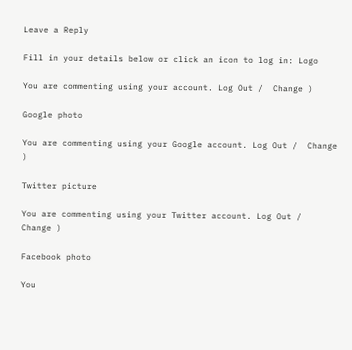Leave a Reply

Fill in your details below or click an icon to log in: Logo

You are commenting using your account. Log Out /  Change )

Google photo

You are commenting using your Google account. Log Out /  Change )

Twitter picture

You are commenting using your Twitter account. Log Out /  Change )

Facebook photo

You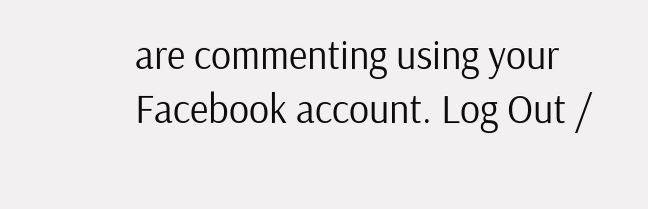are commenting using your Facebook account. Log Out /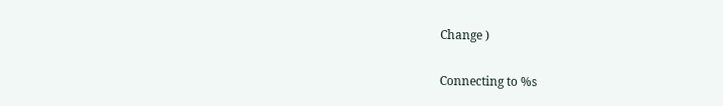Change )

Connecting to %s